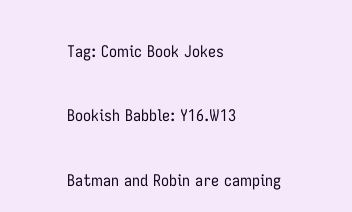Tag: Comic Book Jokes

Bookish Babble: Y16.W13

Batman and Robin are camping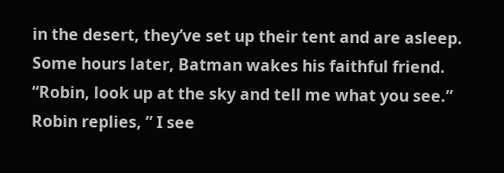in the desert, they’ve set up their tent and are asleep. Some hours later, Batman wakes his faithful friend. “Robin, look up at the sky and tell me what you see.” Robin replies, ” I see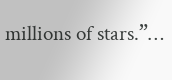millions of stars.”…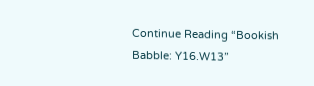Continue Reading “Bookish Babble: Y16.W13”